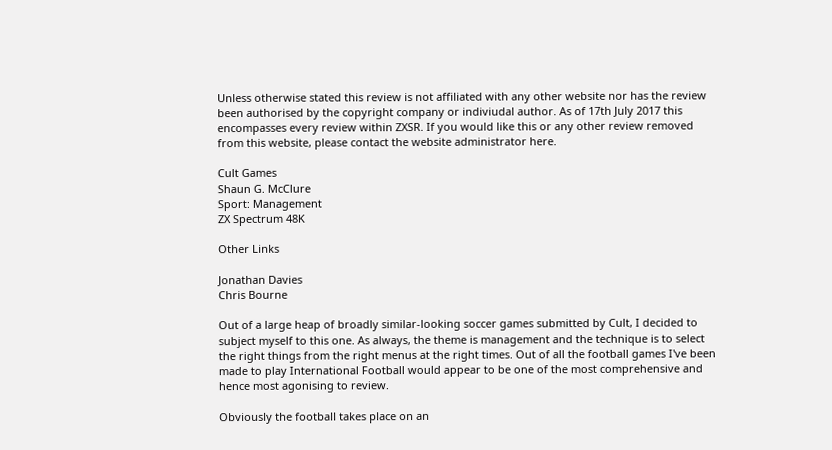Unless otherwise stated this review is not affiliated with any other website nor has the review been authorised by the copyright company or indiviudal author. As of 17th July 2017 this encompasses every review within ZXSR. If you would like this or any other review removed from this website, please contact the website administrator here.

Cult Games
Shaun G. McClure
Sport: Management
ZX Spectrum 48K

Other Links

Jonathan Davies
Chris Bourne

Out of a large heap of broadly similar-looking soccer games submitted by Cult, I decided to subject myself to this one. As always, the theme is management and the technique is to select the right things from the right menus at the right times. Out of all the football games I've been made to play International Football would appear to be one of the most comprehensive and hence most agonising to review.

Obviously the football takes place on an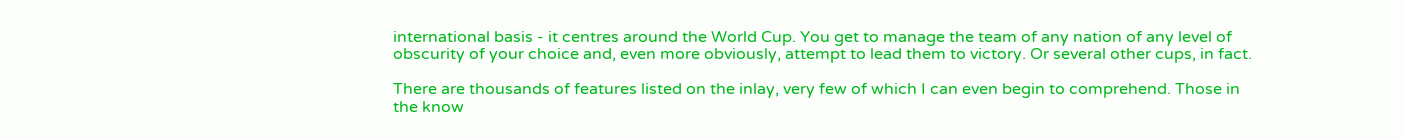international basis - it centres around the World Cup. You get to manage the team of any nation of any level of obscurity of your choice and, even more obviously, attempt to lead them to victory. Or several other cups, in fact.

There are thousands of features listed on the inlay, very few of which I can even begin to comprehend. Those in the know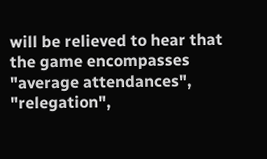will be relieved to hear that the game encompasses "average attendances", "relegation",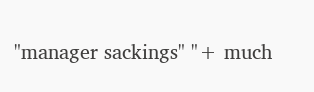"manager sackings" "+ much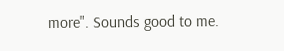more". Sounds good to me.